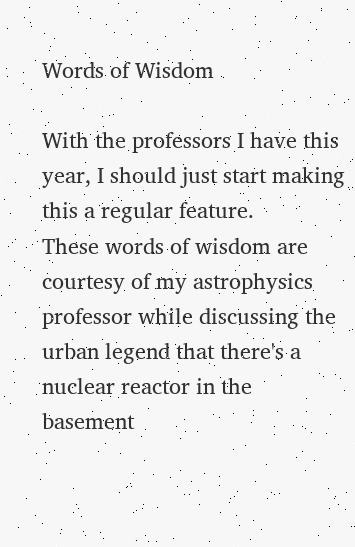Words of Wisdom

With the professors I have this year, I should just start making this a regular feature.
These words of wisdom are courtesy of my astrophysics professor while discussing the urban legend that there's a nuclear reactor in the basement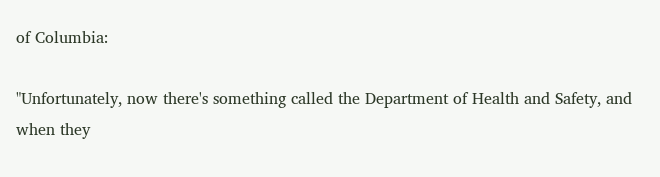of Columbia:

"Unfortunately, now there's something called the Department of Health and Safety, and when they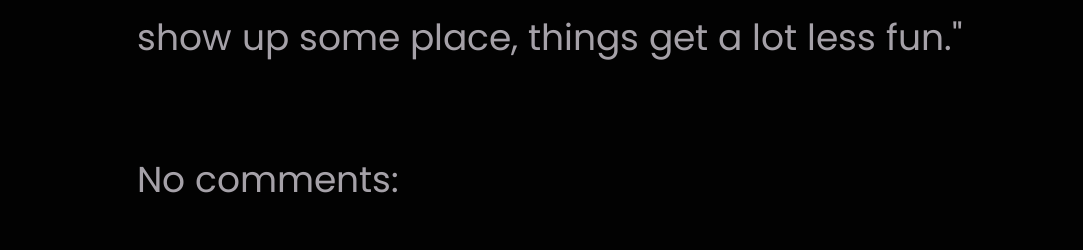show up some place, things get a lot less fun."

No comments: